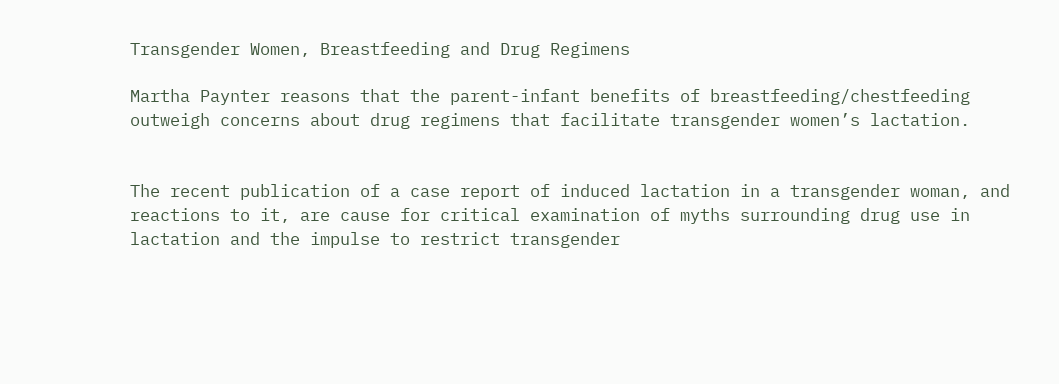Transgender Women, Breastfeeding and Drug Regimens

Martha Paynter reasons that the parent-infant benefits of breastfeeding/chestfeeding outweigh concerns about drug regimens that facilitate transgender women’s lactation.


The recent publication of a case report of induced lactation in a transgender woman, and reactions to it, are cause for critical examination of myths surrounding drug use in lactation and the impulse to restrict transgender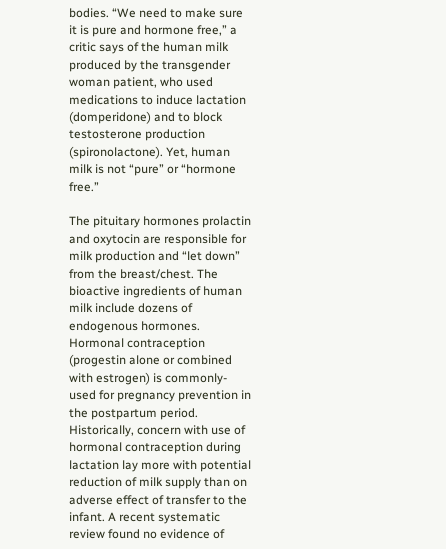bodies. “We need to make sure it is pure and hormone free,” a critic says of the human milk produced by the transgender woman patient, who used medications to induce lactation (domperidone) and to block testosterone production (spironolactone). Yet, human milk is not “pure” or “hormone free.”

The pituitary hormones prolactin and oxytocin are responsible for milk production and “let down” from the breast/chest. The bioactive ingredients of human milk include dozens of endogenous hormones. Hormonal contraception (progestin alone or combined with estrogen) is commonly-used for pregnancy prevention in the postpartum period. Historically, concern with use of hormonal contraception during lactation lay more with potential reduction of milk supply than on adverse effect of transfer to the infant. A recent systematic review found no evidence of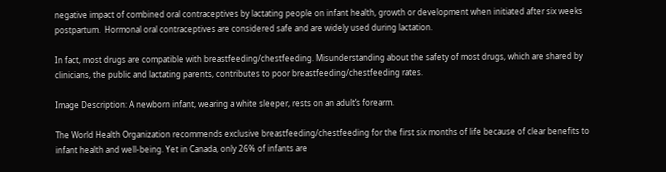negative impact of combined oral contraceptives by lactating people on infant health, growth or development when initiated after six weeks postpartum.  Hormonal oral contraceptives are considered safe and are widely used during lactation.

In fact, most drugs are compatible with breastfeeding/chestfeeding. Misunderstanding about the safety of most drugs, which are shared by clinicians, the public and lactating parents, contributes to poor breastfeeding/chestfeeding rates.

Image Description: A newborn infant, wearing a white sleeper, rests on an adult’s forearm.

The World Health Organization recommends exclusive breastfeeding/chestfeeding for the first six months of life because of clear benefits to infant health and well-being. Yet in Canada, only 26% of infants are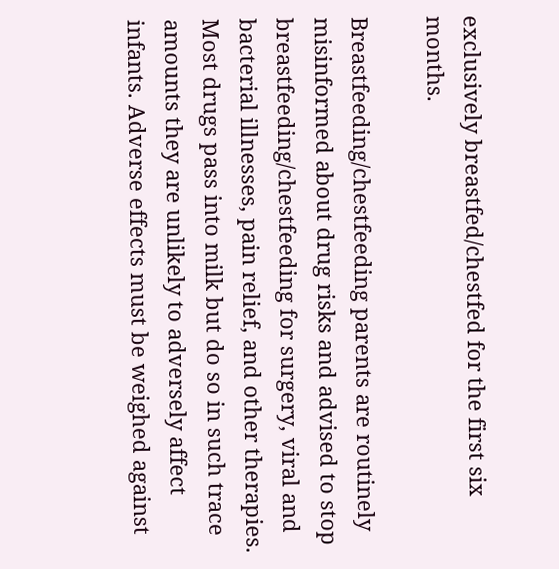exclusively breastfed/chestfed for the first six months.

Breastfeeding/chestfeeding parents are routinely misinformed about drug risks and advised to stop breastfeeding/chestfeeding for surgery, viral and bacterial illnesses, pain relief, and other therapies. Most drugs pass into milk but do so in such trace amounts they are unlikely to adversely affect infants. Adverse effects must be weighed against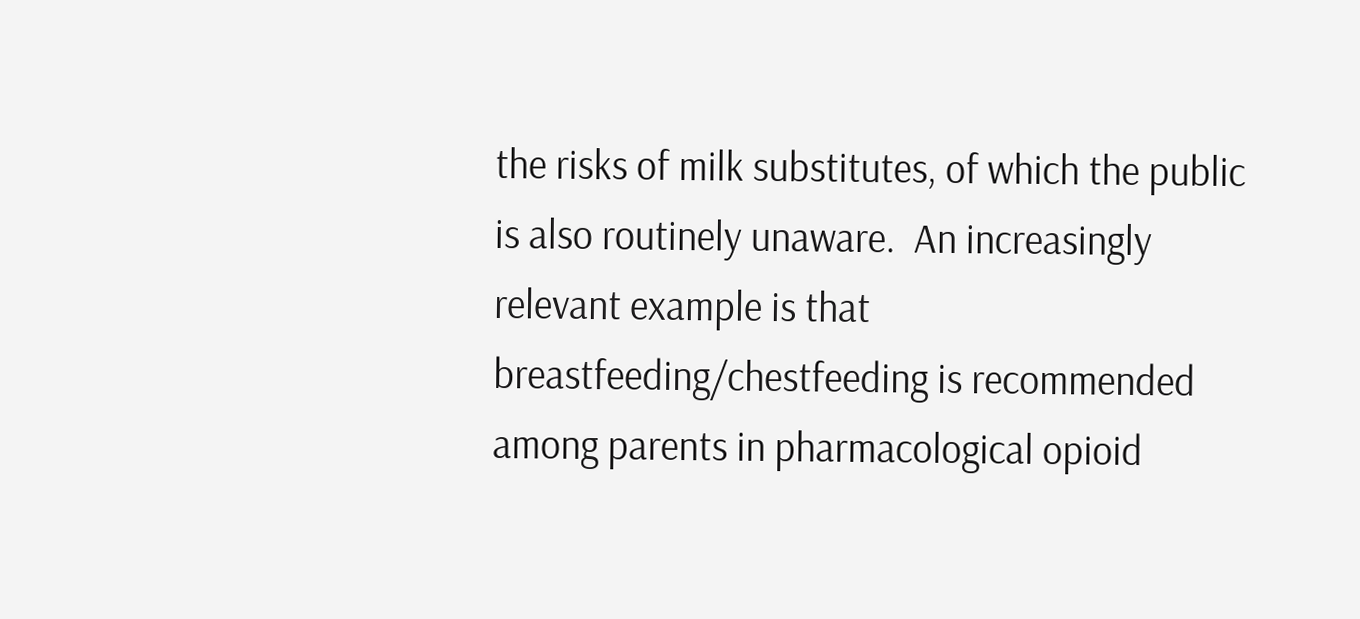the risks of milk substitutes, of which the public is also routinely unaware.  An increasingly relevant example is that breastfeeding/chestfeeding is recommended among parents in pharmacological opioid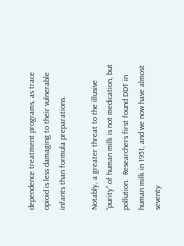dependence treatment programs, as trace opioid is less damaging to their vulnerable infants than formula preparations.

Notably, a greater threat to the illusive “purity” of human milk is not medication, but pollution.  Researchers first found DDT in human milk in 1951, and we now have almost seventy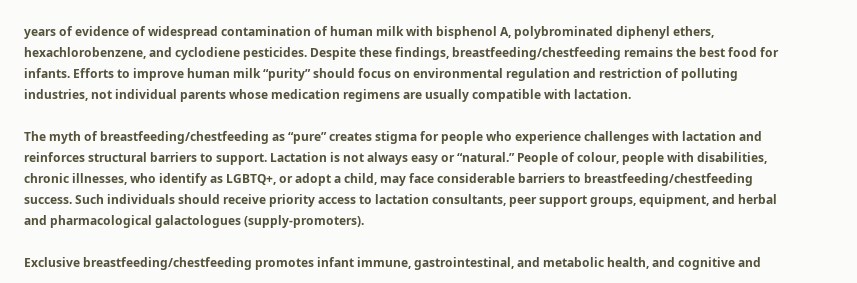years of evidence of widespread contamination of human milk with bisphenol A, polybrominated diphenyl ethers, hexachlorobenzene, and cyclodiene pesticides. Despite these findings, breastfeeding/chestfeeding remains the best food for infants. Efforts to improve human milk “purity” should focus on environmental regulation and restriction of polluting industries, not individual parents whose medication regimens are usually compatible with lactation.

The myth of breastfeeding/chestfeeding as “pure” creates stigma for people who experience challenges with lactation and reinforces structural barriers to support. Lactation is not always easy or “natural.” People of colour, people with disabilities, chronic illnesses, who identify as LGBTQ+, or adopt a child, may face considerable barriers to breastfeeding/chestfeeding success. Such individuals should receive priority access to lactation consultants, peer support groups, equipment, and herbal and pharmacological galactologues (supply-promoters).

Exclusive breastfeeding/chestfeeding promotes infant immune, gastrointestinal, and metabolic health, and cognitive and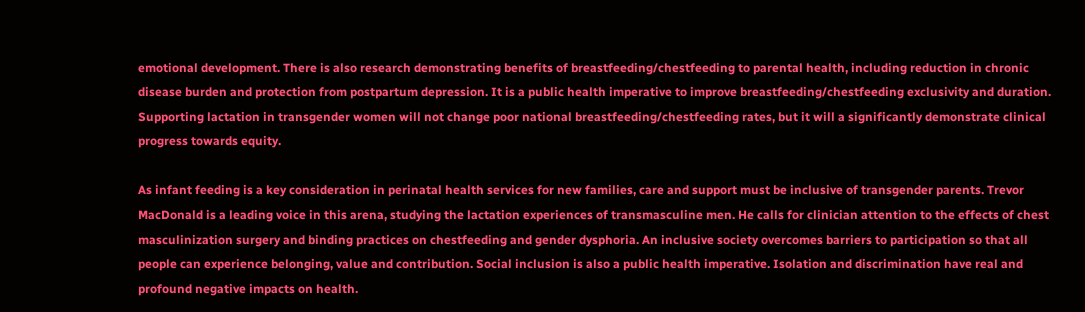emotional development. There is also research demonstrating benefits of breastfeeding/chestfeeding to parental health, including reduction in chronic disease burden and protection from postpartum depression. It is a public health imperative to improve breastfeeding/chestfeeding exclusivity and duration. Supporting lactation in transgender women will not change poor national breastfeeding/chestfeeding rates, but it will a significantly demonstrate clinical progress towards equity.

As infant feeding is a key consideration in perinatal health services for new families, care and support must be inclusive of transgender parents. Trevor MacDonald is a leading voice in this arena, studying the lactation experiences of transmasculine men. He calls for clinician attention to the effects of chest masculinization surgery and binding practices on chestfeeding and gender dysphoria. An inclusive society overcomes barriers to participation so that all people can experience belonging, value and contribution. Social inclusion is also a public health imperative. Isolation and discrimination have real and profound negative impacts on health.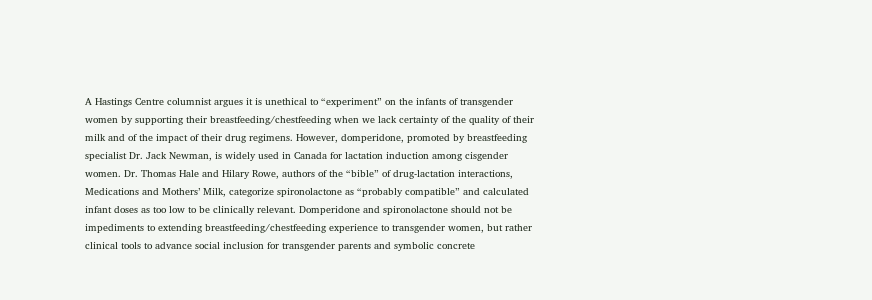A Hastings Centre columnist argues it is unethical to “experiment” on the infants of transgender women by supporting their breastfeeding/chestfeeding when we lack certainty of the quality of their milk and of the impact of their drug regimens. However, domperidone, promoted by breastfeeding specialist Dr. Jack Newman, is widely used in Canada for lactation induction among cisgender women. Dr. Thomas Hale and Hilary Rowe, authors of the “bible” of drug-lactation interactions, Medications and Mothers’ Milk, categorize spironolactone as “probably compatible” and calculated infant doses as too low to be clinically relevant. Domperidone and spironolactone should not be impediments to extending breastfeeding/chestfeeding experience to transgender women, but rather clinical tools to advance social inclusion for transgender parents and symbolic concrete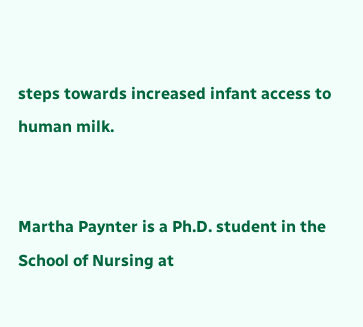steps towards increased infant access to human milk.


Martha Paynter is a Ph.D. student in the School of Nursing at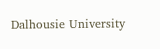Dalhousie University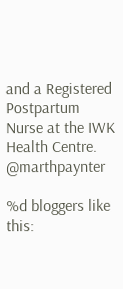and a Registered Postpartum Nurse at the IWK Health Centre. @marthpaynter

%d bloggers like this: